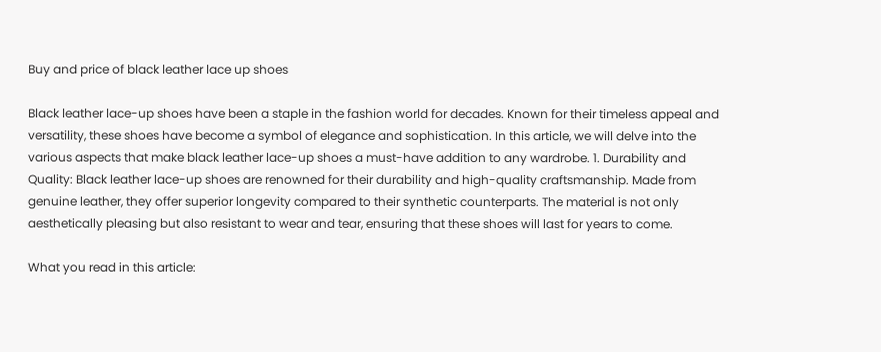Buy and price of black leather lace up shoes

Black leather lace-up shoes have been a staple in the fashion world for decades. Known for their timeless appeal and versatility, these shoes have become a symbol of elegance and sophistication. In this article, we will delve into the various aspects that make black leather lace-up shoes a must-have addition to any wardrobe. 1. Durability and Quality: Black leather lace-up shoes are renowned for their durability and high-quality craftsmanship. Made from genuine leather, they offer superior longevity compared to their synthetic counterparts. The material is not only aesthetically pleasing but also resistant to wear and tear, ensuring that these shoes will last for years to come.

What you read in this article: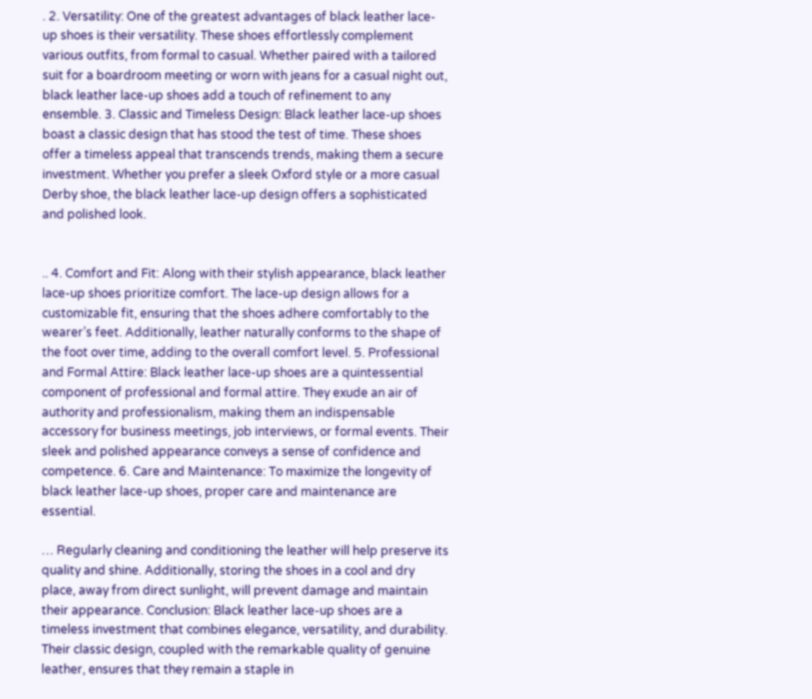. 2. Versatility: One of the greatest advantages of black leather lace-up shoes is their versatility. These shoes effortlessly complement various outfits, from formal to casual. Whether paired with a tailored suit for a boardroom meeting or worn with jeans for a casual night out, black leather lace-up shoes add a touch of refinement to any ensemble. 3. Classic and Timeless Design: Black leather lace-up shoes boast a classic design that has stood the test of time. These shoes offer a timeless appeal that transcends trends, making them a secure investment. Whether you prefer a sleek Oxford style or a more casual Derby shoe, the black leather lace-up design offers a sophisticated and polished look.


.. 4. Comfort and Fit: Along with their stylish appearance, black leather lace-up shoes prioritize comfort. The lace-up design allows for a customizable fit, ensuring that the shoes adhere comfortably to the wearer’s feet. Additionally, leather naturally conforms to the shape of the foot over time, adding to the overall comfort level. 5. Professional and Formal Attire: Black leather lace-up shoes are a quintessential component of professional and formal attire. They exude an air of authority and professionalism, making them an indispensable accessory for business meetings, job interviews, or formal events. Their sleek and polished appearance conveys a sense of confidence and competence. 6. Care and Maintenance: To maximize the longevity of black leather lace-up shoes, proper care and maintenance are essential.

… Regularly cleaning and conditioning the leather will help preserve its quality and shine. Additionally, storing the shoes in a cool and dry place, away from direct sunlight, will prevent damage and maintain their appearance. Conclusion: Black leather lace-up shoes are a timeless investment that combines elegance, versatility, and durability. Their classic design, coupled with the remarkable quality of genuine leather, ensures that they remain a staple in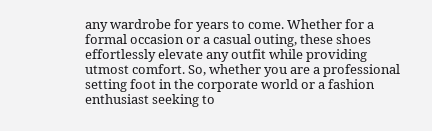any wardrobe for years to come. Whether for a formal occasion or a casual outing, these shoes effortlessly elevate any outfit while providing utmost comfort. So, whether you are a professional setting foot in the corporate world or a fashion enthusiast seeking to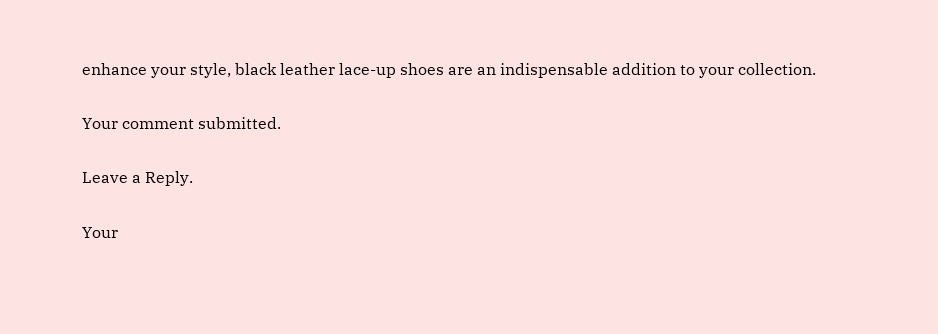enhance your style, black leather lace-up shoes are an indispensable addition to your collection.

Your comment submitted.

Leave a Reply.

Your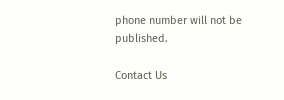phone number will not be published.

Contact Us